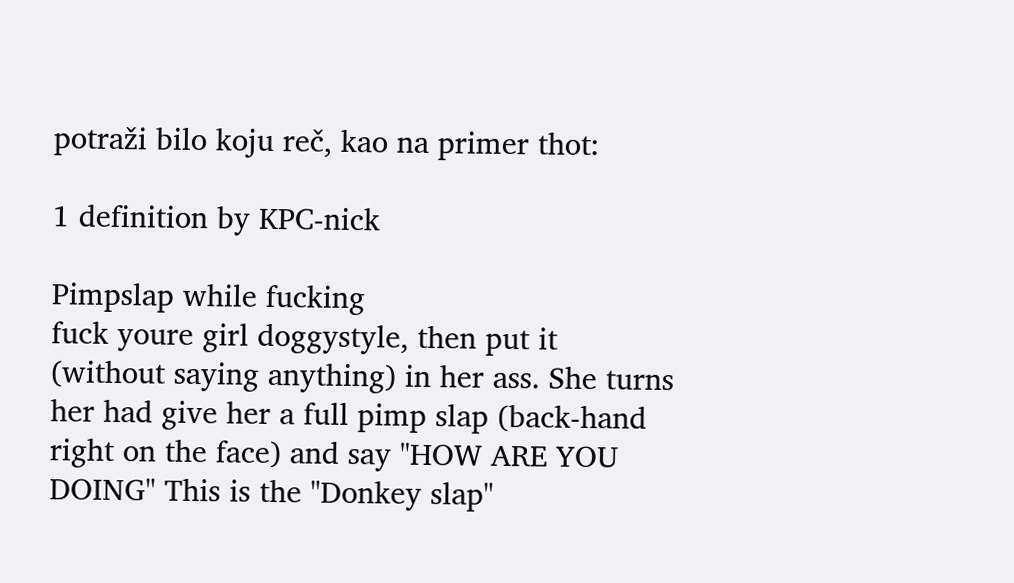potraži bilo koju reč, kao na primer thot:

1 definition by KPC-nick

Pimpslap while fucking
fuck youre girl doggystyle, then put it (without saying anything) in her ass. She turns her had give her a full pimp slap (back-hand right on the face) and say "HOW ARE YOU DOING" This is the "Donkey slap"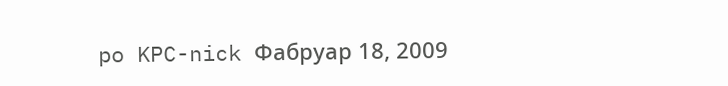po KPC-nick Фабруар 18, 2009